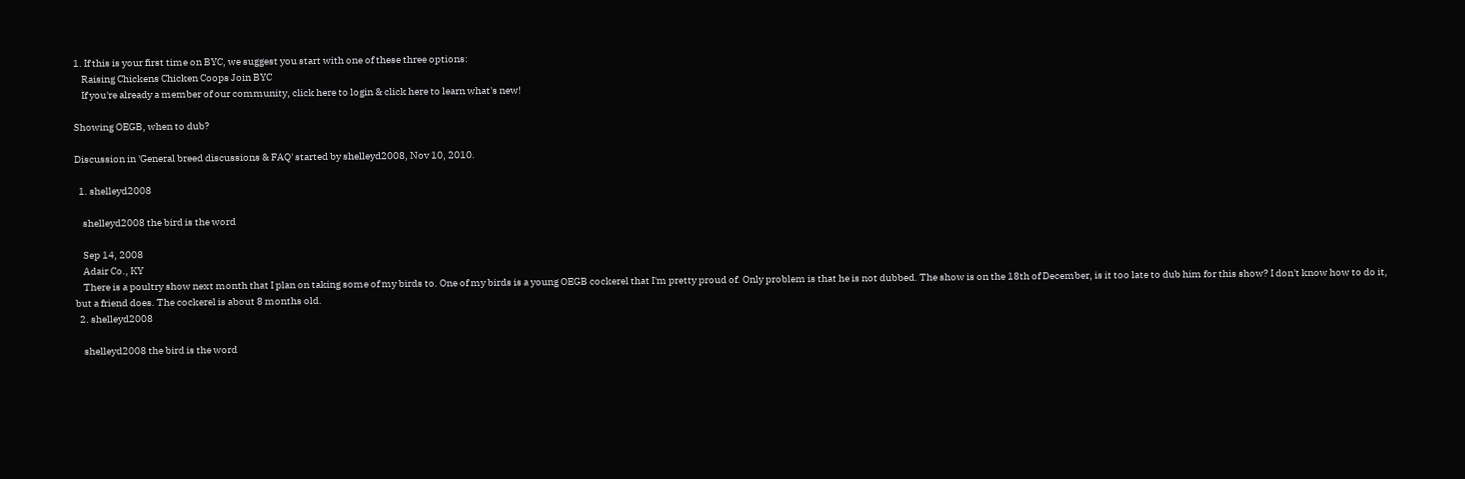1. If this is your first time on BYC, we suggest you start with one of these three options:
    Raising Chickens Chicken Coops Join BYC
    If you're already a member of our community, click here to login & click here to learn what's new!

Showing OEGB, when to dub?

Discussion in 'General breed discussions & FAQ' started by shelleyd2008, Nov 10, 2010.

  1. shelleyd2008

    shelleyd2008 the bird is the word

    Sep 14, 2008
    Adair Co., KY
    There is a poultry show next month that I plan on taking some of my birds to. One of my birds is a young OEGB cockerel that I'm pretty proud of. Only problem is that he is not dubbed. The show is on the 18th of December, is it too late to dub him for this show? I don't know how to do it, but a friend does. The cockerel is about 8 months old.
  2. shelleyd2008

    shelleyd2008 the bird is the word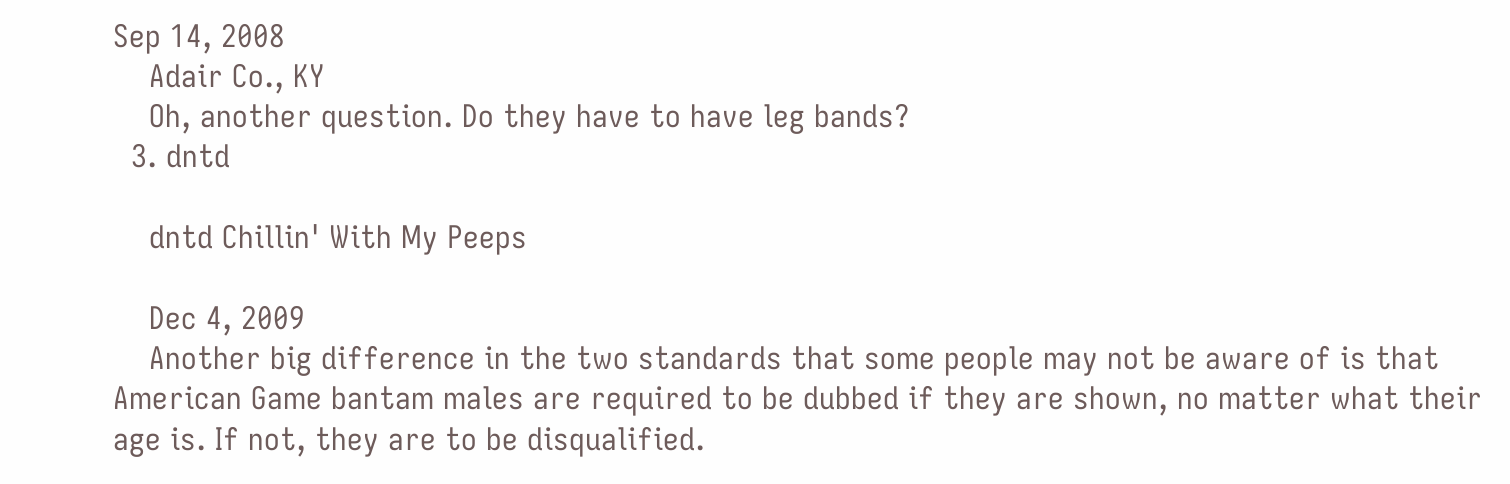Sep 14, 2008
    Adair Co., KY
    Oh, another question. Do they have to have leg bands?
  3. dntd

    dntd Chillin' With My Peeps

    Dec 4, 2009
    Another big difference in the two standards that some people may not be aware of is that American Game bantam males are required to be dubbed if they are shown, no matter what their age is. If not, they are to be disqualified.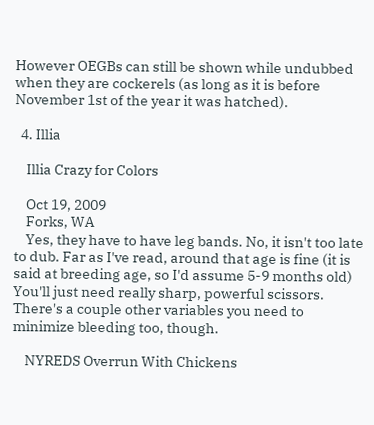However OEGBs can still be shown while undubbed when they are cockerels (as long as it is before November 1st of the year it was hatched).

  4. Illia

    Illia Crazy for Colors

    Oct 19, 2009
    Forks, WA
    Yes, they have to have leg bands. No, it isn't too late to dub. Far as I've read, around that age is fine (it is said at breeding age, so I'd assume 5-9 months old) You'll just need really sharp, powerful scissors. There's a couple other variables you need to minimize bleeding too, though.

    NYREDS Overrun With Chickens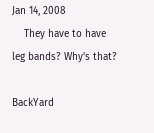Jan 14, 2008
    They have to have leg bands? Why's that?

BackYard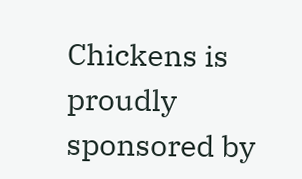Chickens is proudly sponsored by